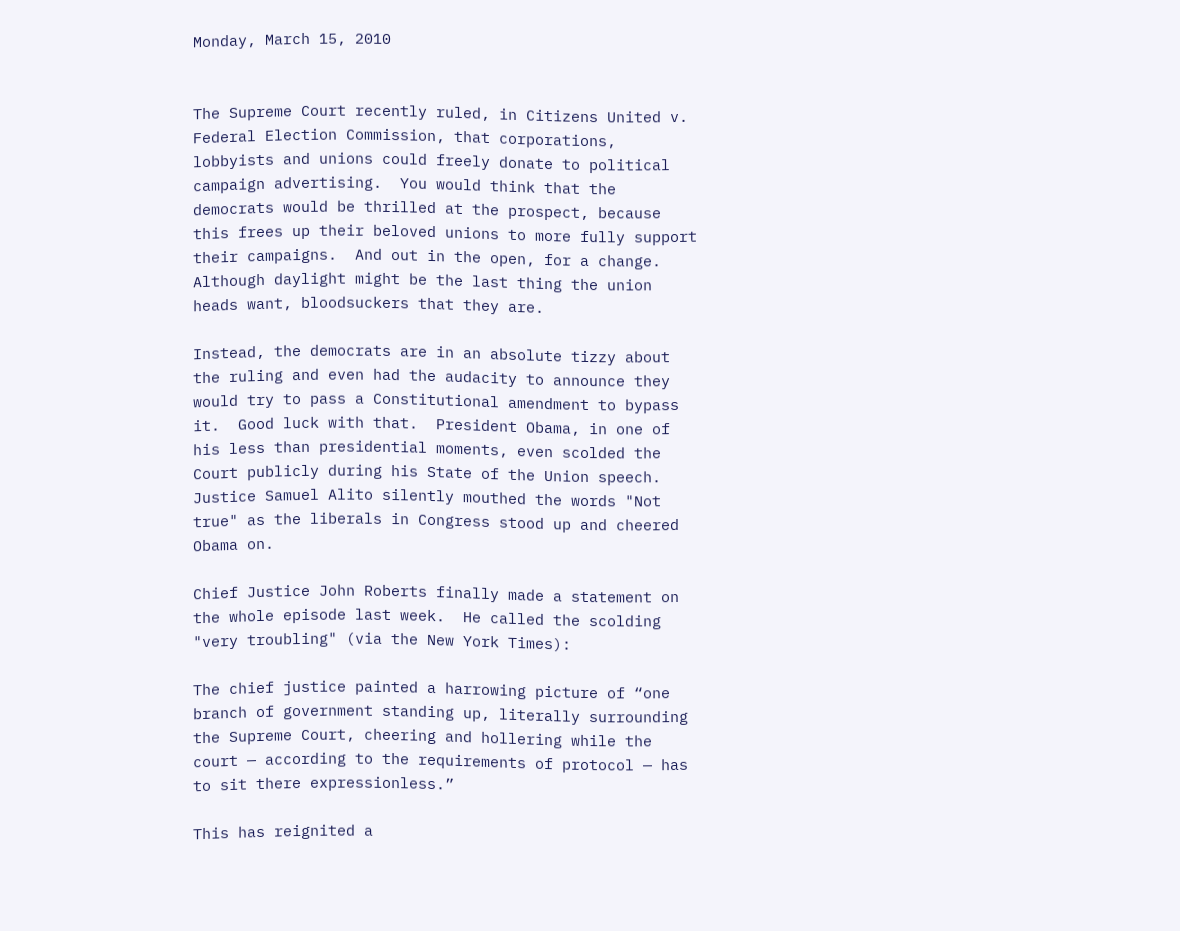Monday, March 15, 2010


The Supreme Court recently ruled, in Citizens United v. Federal Election Commission, that corporations, lobbyists and unions could freely donate to political campaign advertising.  You would think that the democrats would be thrilled at the prospect, because this frees up their beloved unions to more fully support their campaigns.  And out in the open, for a change.  Although daylight might be the last thing the union heads want, bloodsuckers that they are.

Instead, the democrats are in an absolute tizzy about the ruling and even had the audacity to announce they would try to pass a Constitutional amendment to bypass it.  Good luck with that.  President Obama, in one of his less than presidential moments, even scolded the Court publicly during his State of the Union speech.  Justice Samuel Alito silently mouthed the words "Not true" as the liberals in Congress stood up and cheered Obama on.

Chief Justice John Roberts finally made a statement on the whole episode last week.  He called the scolding "very troubling" (via the New York Times):

The chief justice painted a harrowing picture of “one branch of government standing up, literally surrounding the Supreme Court, cheering and hollering while the court — according to the requirements of protocol — has to sit there expressionless.”

This has reignited a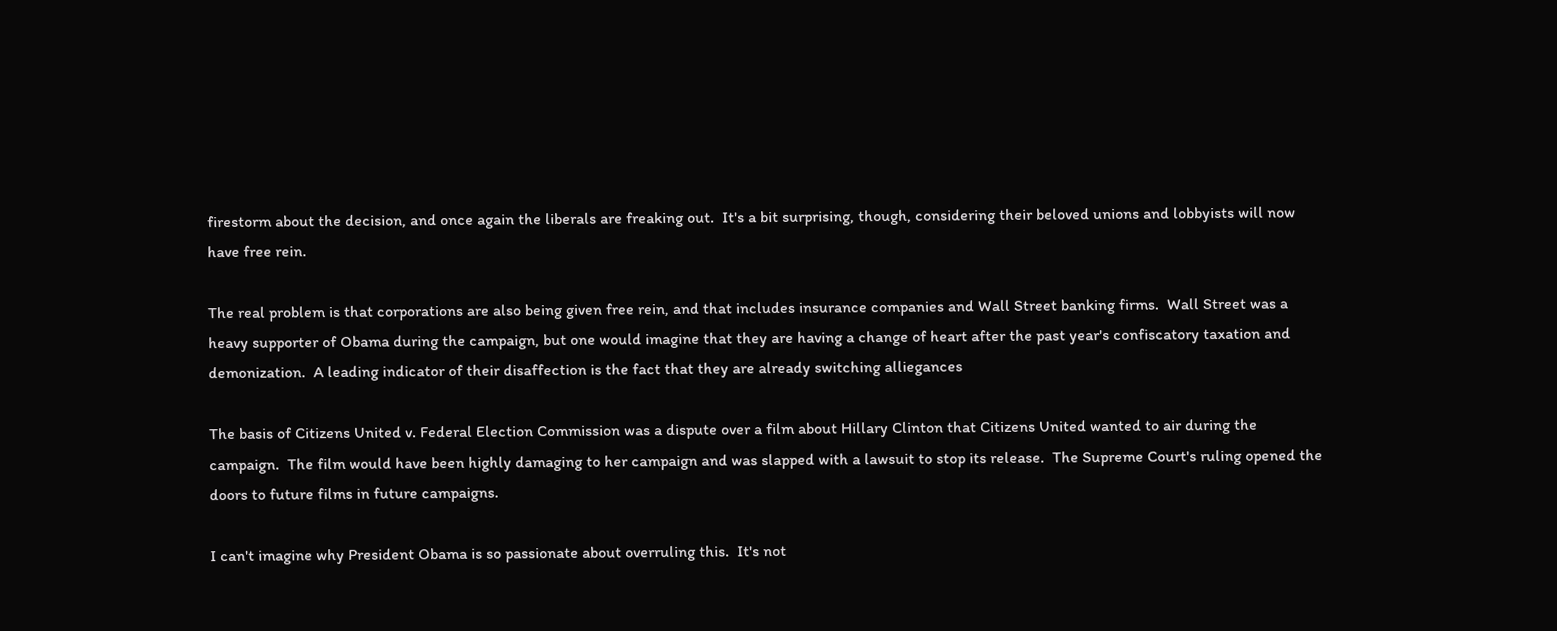firestorm about the decision, and once again the liberals are freaking out.  It's a bit surprising, though, considering their beloved unions and lobbyists will now have free rein.

The real problem is that corporations are also being given free rein, and that includes insurance companies and Wall Street banking firms.  Wall Street was a heavy supporter of Obama during the campaign, but one would imagine that they are having a change of heart after the past year's confiscatory taxation and demonization.  A leading indicator of their disaffection is the fact that they are already switching alliegances

The basis of Citizens United v. Federal Election Commission was a dispute over a film about Hillary Clinton that Citizens United wanted to air during the campaign.  The film would have been highly damaging to her campaign and was slapped with a lawsuit to stop its release.  The Supreme Court's ruling opened the doors to future films in future campaigns.

I can't imagine why President Obama is so passionate about overruling this.  It's not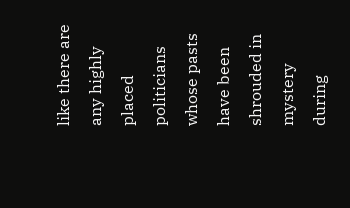like there are any highly placed politicians whose pasts have been shrouded in mystery during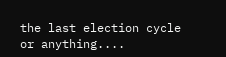the last election cycle or anything....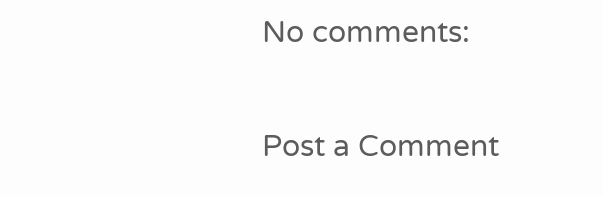No comments:

Post a Comment